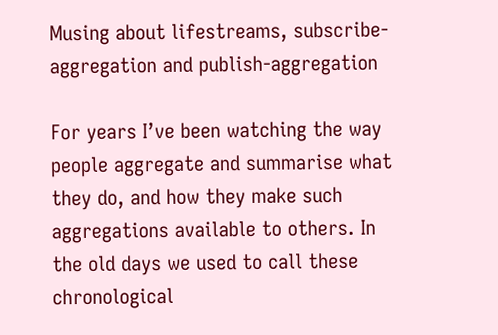Musing about lifestreams, subscribe-aggregation and publish-aggregation

For years I’ve been watching the way people aggregate and summarise what they do, and how they make such aggregations available to others. In the old days we used to call these chronological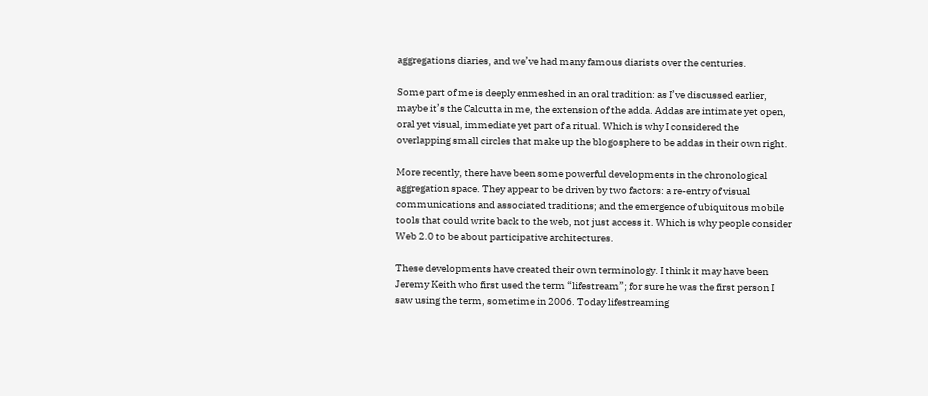aggregations diaries, and we’ve had many famous diarists over the centuries.

Some part of me is deeply enmeshed in an oral tradition: as I’ve discussed earlier, maybe it’s the Calcutta in me, the extension of the adda. Addas are intimate yet open, oral yet visual, immediate yet part of a ritual. Which is why I considered the overlapping small circles that make up the blogosphere to be addas in their own right.

More recently, there have been some powerful developments in the chronological aggregation space. They appear to be driven by two factors: a re-entry of visual communications and associated traditions; and the emergence of ubiquitous mobile tools that could write back to the web, not just access it. Which is why people consider Web 2.0 to be about participative architectures.

These developments have created their own terminology. I think it may have been Jeremy Keith who first used the term “lifestream”; for sure he was the first person I saw using the term, sometime in 2006. Today lifestreaming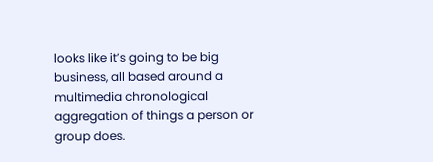looks like it’s going to be big business, all based around a multimedia chronological aggregation of things a person or group does.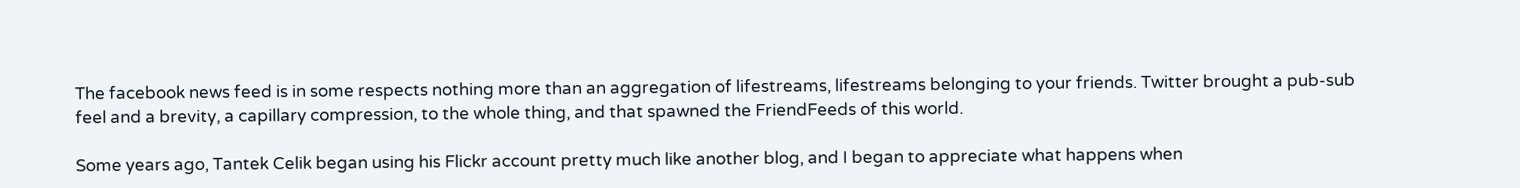The facebook news feed is in some respects nothing more than an aggregation of lifestreams, lifestreams belonging to your friends. Twitter brought a pub-sub feel and a brevity, a capillary compression, to the whole thing, and that spawned the FriendFeeds of this world.

Some years ago, Tantek Celik began using his Flickr account pretty much like another blog, and I began to appreciate what happens when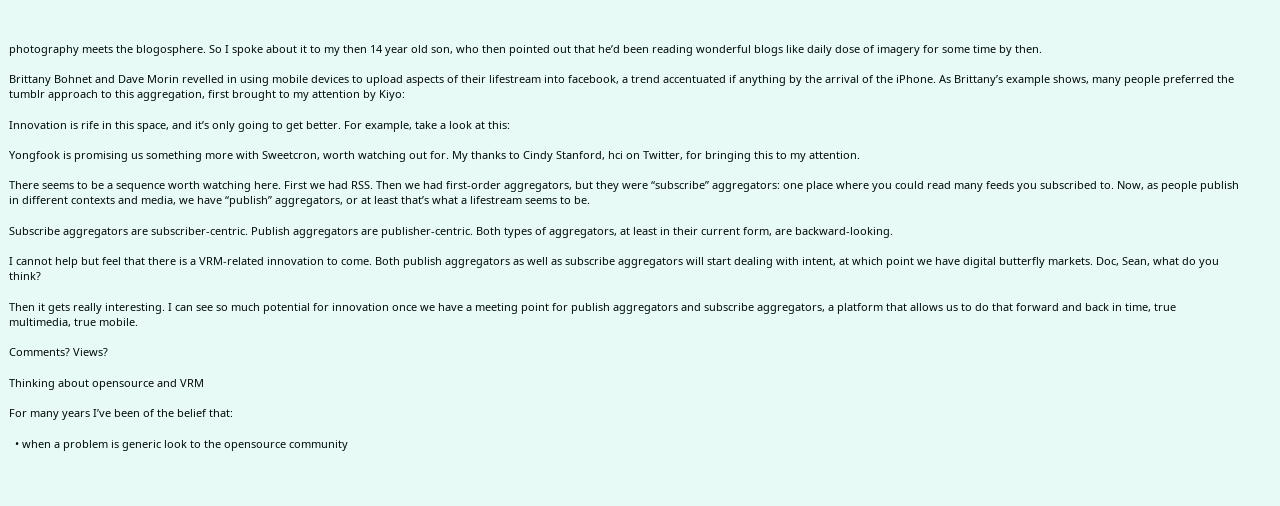photography meets the blogosphere. So I spoke about it to my then 14 year old son, who then pointed out that he’d been reading wonderful blogs like daily dose of imagery for some time by then.

Brittany Bohnet and Dave Morin revelled in using mobile devices to upload aspects of their lifestream into facebook, a trend accentuated if anything by the arrival of the iPhone. As Brittany’s example shows, many people preferred the tumblr approach to this aggregation, first brought to my attention by Kiyo:

Innovation is rife in this space, and it’s only going to get better. For example, take a look at this:

Yongfook is promising us something more with Sweetcron, worth watching out for. My thanks to Cindy Stanford, hci on Twitter, for bringing this to my attention.

There seems to be a sequence worth watching here. First we had RSS. Then we had first-order aggregators, but they were “subscribe” aggregators: one place where you could read many feeds you subscribed to. Now, as people publish in different contexts and media, we have “publish” aggregators, or at least that’s what a lifestream seems to be.

Subscribe aggregators are subscriber-centric. Publish aggregators are publisher-centric. Both types of aggregators, at least in their current form, are backward-looking.

I cannot help but feel that there is a VRM-related innovation to come. Both publish aggregators as well as subscribe aggregators will start dealing with intent, at which point we have digital butterfly markets. Doc, Sean, what do you think?

Then it gets really interesting. I can see so much potential for innovation once we have a meeting point for publish aggregators and subscribe aggregators, a platform that allows us to do that forward and back in time, true multimedia, true mobile.

Comments? Views?

Thinking about opensource and VRM

For many years I’ve been of the belief that:

  • when a problem is generic look to the opensource community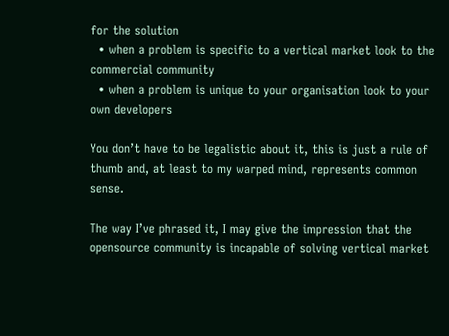for the solution
  • when a problem is specific to a vertical market look to the commercial community
  • when a problem is unique to your organisation look to your own developers

You don’t have to be legalistic about it, this is just a rule of thumb and, at least to my warped mind, represents common sense.

The way I’ve phrased it, I may give the impression that the opensource community is incapable of solving vertical market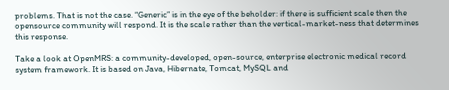problems. That is not the case. “Generic” is in the eye of the beholder: if there is sufficient scale then the opensource community will respond. It is the scale rather than the vertical-market-ness that determines this response.

Take a look at OpenMRS: a community-developed, open-source, enterprise electronic medical record system framework. It is based on Java, Hibernate, Tomcat, MySQL and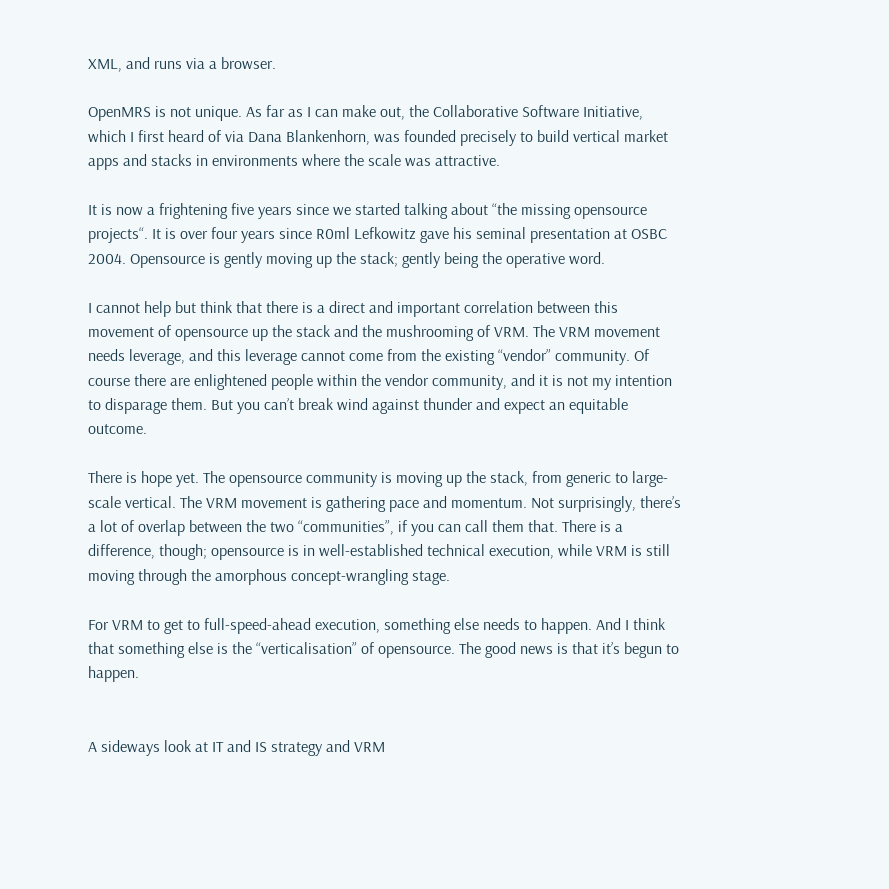XML, and runs via a browser.

OpenMRS is not unique. As far as I can make out, the Collaborative Software Initiative, which I first heard of via Dana Blankenhorn, was founded precisely to build vertical market apps and stacks in environments where the scale was attractive.

It is now a frightening five years since we started talking about “the missing opensource projects“. It is over four years since R0ml Lefkowitz gave his seminal presentation at OSBC 2004. Opensource is gently moving up the stack; gently being the operative word.

I cannot help but think that there is a direct and important correlation between this movement of opensource up the stack and the mushrooming of VRM. The VRM movement needs leverage, and this leverage cannot come from the existing “vendor” community. Of course there are enlightened people within the vendor community, and it is not my intention to disparage them. But you can’t break wind against thunder and expect an equitable outcome.

There is hope yet. The opensource community is moving up the stack, from generic to large-scale vertical. The VRM movement is gathering pace and momentum. Not surprisingly, there’s a lot of overlap between the two “communities”, if you can call them that. There is a difference, though; opensource is in well-established technical execution, while VRM is still moving through the amorphous concept-wrangling stage.

For VRM to get to full-speed-ahead execution, something else needs to happen. And I think that something else is the “verticalisation” of opensource. The good news is that it’s begun to happen.


A sideways look at IT and IS strategy and VRM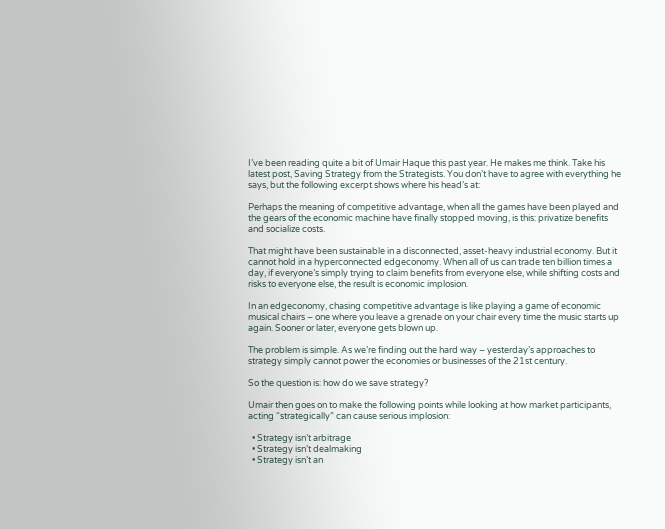I’ve been reading quite a bit of Umair Haque this past year. He makes me think. Take his latest post, Saving Strategy from the Strategists. You don’t have to agree with everything he says, but the following excerpt shows where his head’s at:

Perhaps the meaning of competitive advantage, when all the games have been played and the gears of the economic machine have finally stopped moving, is this: privatize benefits and socialize costs.

That might have been sustainable in a disconnected, asset-heavy industrial economy. But it cannot hold in a hyperconnected edgeconomy. When all of us can trade ten billion times a day, if everyone’s simply trying to claim benefits from everyone else, while shifting costs and risks to everyone else, the result is economic implosion.

In an edgeconomy, chasing competitive advantage is like playing a game of economic musical chairs – one where you leave a grenade on your chair every time the music starts up again. Sooner or later, everyone gets blown up.

The problem is simple. As we’re finding out the hard way – yesterday’s approaches to strategy simply cannot power the economies or businesses of the 21st century.

So the question is: how do we save strategy?

Umair then goes on to make the following points while looking at how market participants, acting “strategically” can cause serious implosion:

  • Strategy isn’t arbitrage
  • Strategy isn’t dealmaking
  • Strategy isn’t an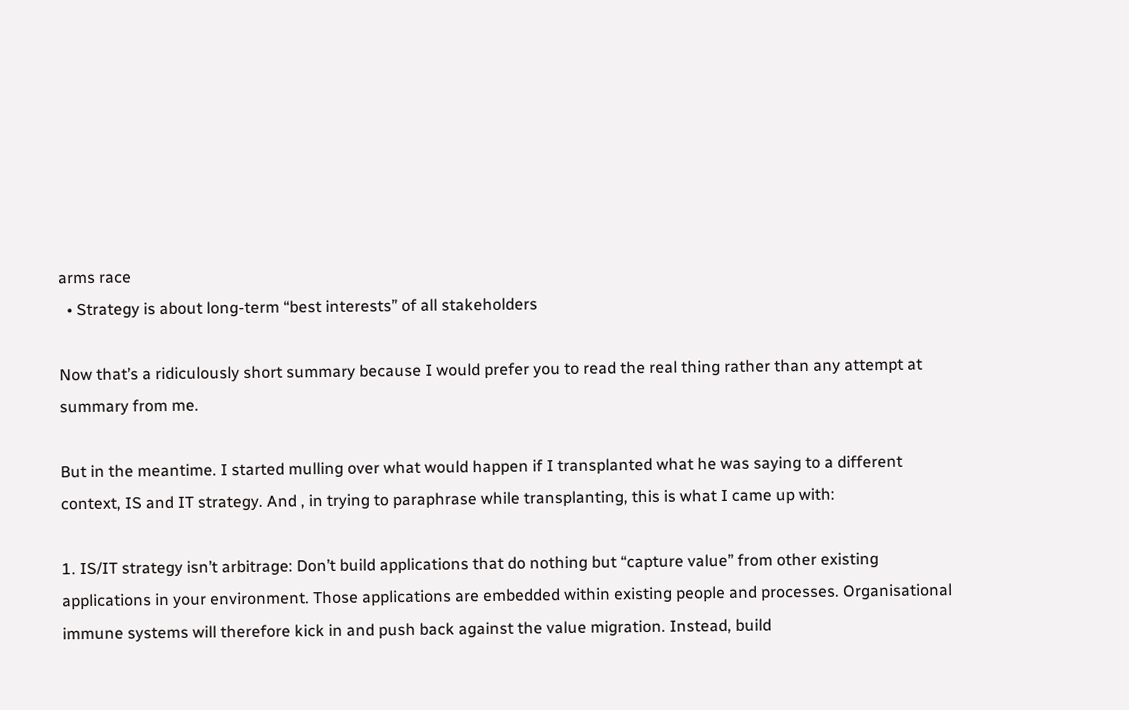arms race
  • Strategy is about long-term “best interests” of all stakeholders

Now that’s a ridiculously short summary because I would prefer you to read the real thing rather than any attempt at summary from me.

But in the meantime. I started mulling over what would happen if I transplanted what he was saying to a different context, IS and IT strategy. And , in trying to paraphrase while transplanting, this is what I came up with:

1. IS/IT strategy isn’t arbitrage: Don’t build applications that do nothing but “capture value” from other existing applications in your environment. Those applications are embedded within existing people and processes. Organisational immune systems will therefore kick in and push back against the value migration. Instead, build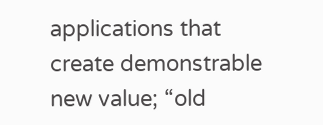applications that create demonstrable new value; “old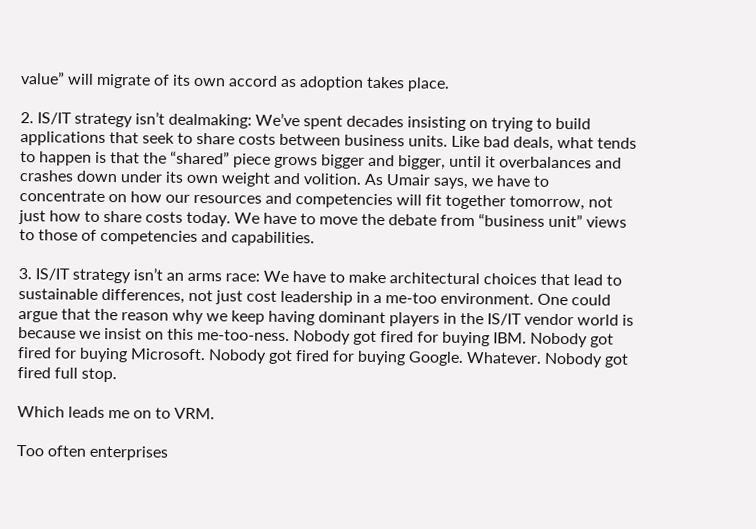value” will migrate of its own accord as adoption takes place.

2. IS/IT strategy isn’t dealmaking: We’ve spent decades insisting on trying to build applications that seek to share costs between business units. Like bad deals, what tends to happen is that the “shared” piece grows bigger and bigger, until it overbalances and crashes down under its own weight and volition. As Umair says, we have to concentrate on how our resources and competencies will fit together tomorrow, not just how to share costs today. We have to move the debate from “business unit” views to those of competencies and capabilities.

3. IS/IT strategy isn’t an arms race: We have to make architectural choices that lead to sustainable differences, not just cost leadership in a me-too environment. One could argue that the reason why we keep having dominant players in the IS/IT vendor world is because we insist on this me-too-ness. Nobody got fired for buying IBM. Nobody got fired for buying Microsoft. Nobody got fired for buying Google. Whatever. Nobody got fired full stop.

Which leads me on to VRM.

Too often enterprises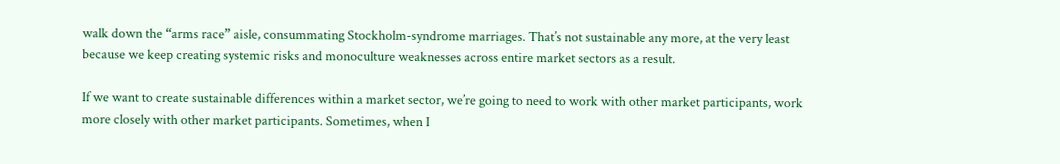walk down the “arms race” aisle, consummating Stockholm-syndrome marriages. That’s not sustainable any more, at the very least because we keep creating systemic risks and monoculture weaknesses across entire market sectors as a result.

If we want to create sustainable differences within a market sector, we’re going to need to work with other market participants, work more closely with other market participants. Sometimes, when I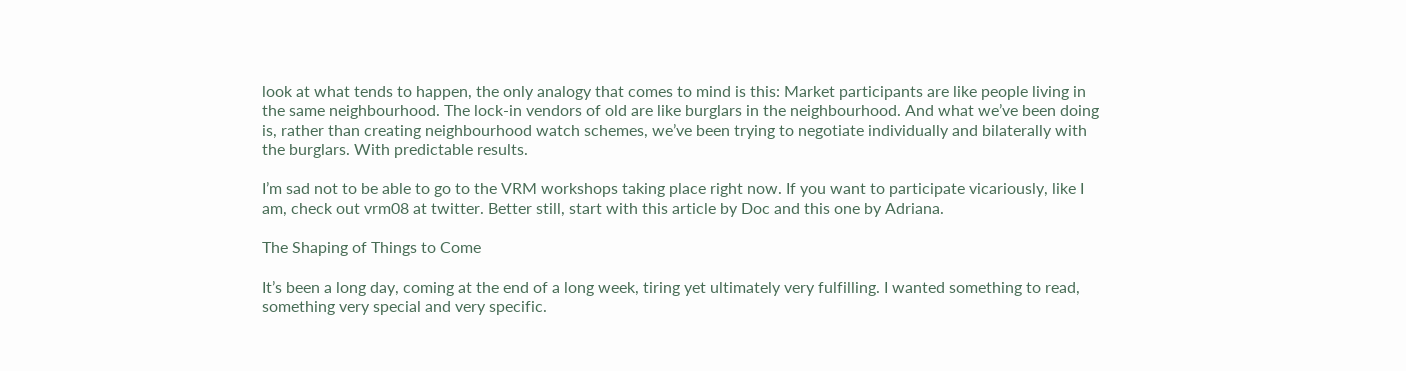look at what tends to happen, the only analogy that comes to mind is this: Market participants are like people living in the same neighbourhood. The lock-in vendors of old are like burglars in the neighbourhood. And what we’ve been doing is, rather than creating neighbourhood watch schemes, we’ve been trying to negotiate individually and bilaterally with the burglars. With predictable results.

I’m sad not to be able to go to the VRM workshops taking place right now. If you want to participate vicariously, like I am, check out vrm08 at twitter. Better still, start with this article by Doc and this one by Adriana.

The Shaping of Things to Come

It’s been a long day, coming at the end of a long week, tiring yet ultimately very fulfilling. I wanted something to read, something very special and very specific.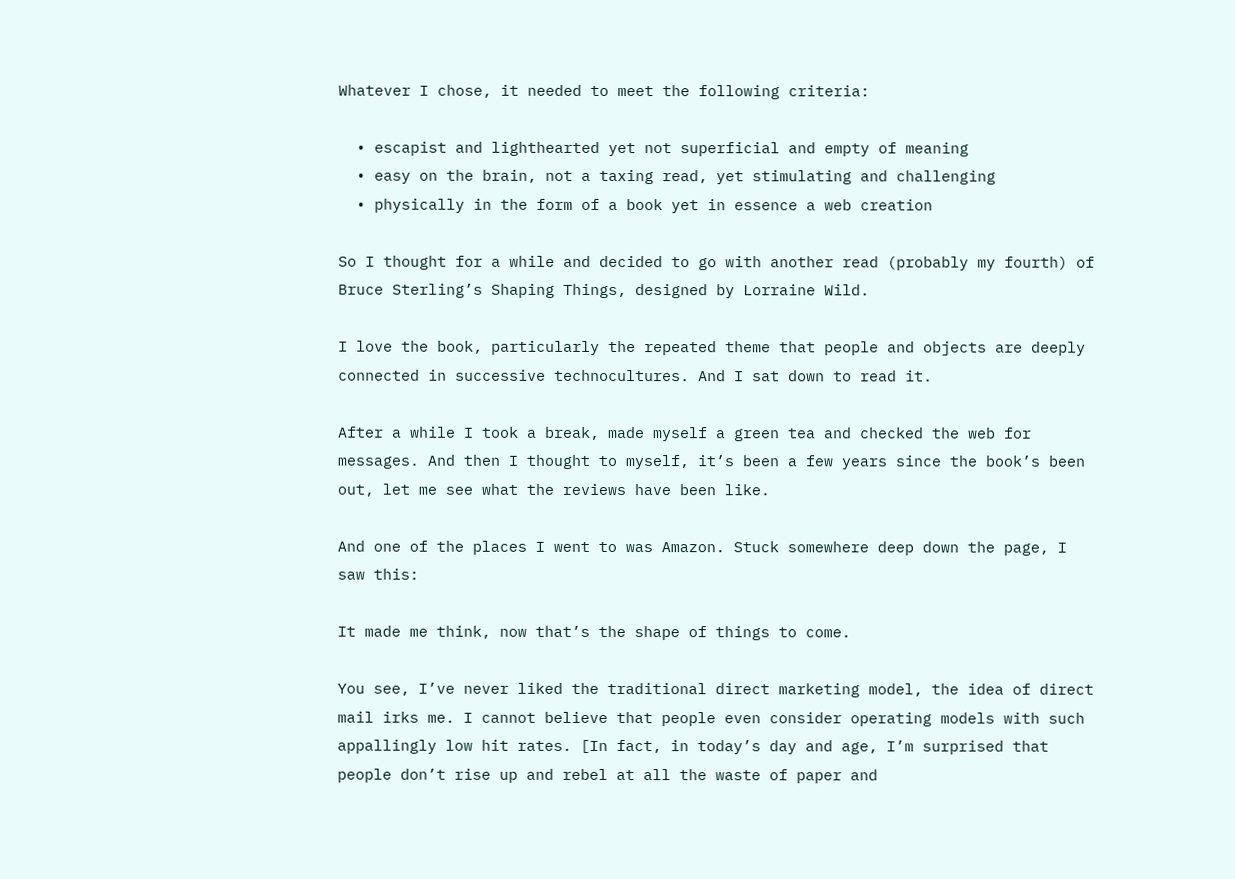Whatever I chose, it needed to meet the following criteria:

  • escapist and lighthearted yet not superficial and empty of meaning
  • easy on the brain, not a taxing read, yet stimulating and challenging
  • physically in the form of a book yet in essence a web creation

So I thought for a while and decided to go with another read (probably my fourth) of Bruce Sterling’s Shaping Things, designed by Lorraine Wild.

I love the book, particularly the repeated theme that people and objects are deeply connected in successive technocultures. And I sat down to read it.

After a while I took a break, made myself a green tea and checked the web for messages. And then I thought to myself, it’s been a few years since the book’s been out, let me see what the reviews have been like.

And one of the places I went to was Amazon. Stuck somewhere deep down the page, I saw this:

It made me think, now that’s the shape of things to come.

You see, I’ve never liked the traditional direct marketing model, the idea of direct mail irks me. I cannot believe that people even consider operating models with such appallingly low hit rates. [In fact, in today’s day and age, I’m surprised that people don’t rise up and rebel at all the waste of paper and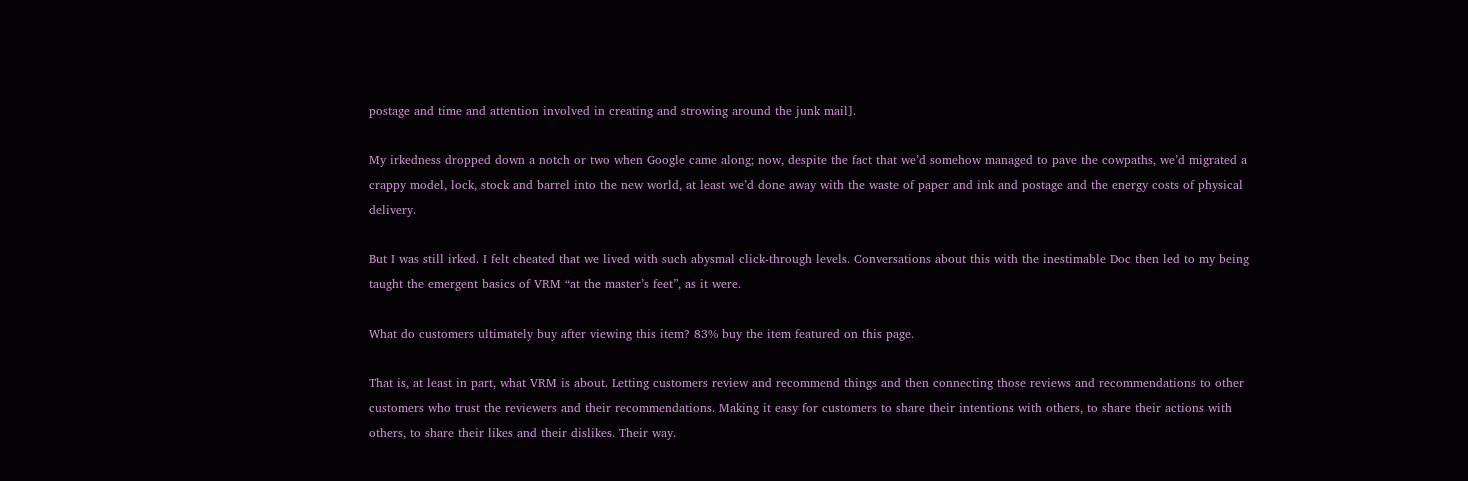postage and time and attention involved in creating and strowing around the junk mail].

My irkedness dropped down a notch or two when Google came along; now, despite the fact that we’d somehow managed to pave the cowpaths, we’d migrated a crappy model, lock, stock and barrel into the new world, at least we’d done away with the waste of paper and ink and postage and the energy costs of physical delivery.

But I was still irked. I felt cheated that we lived with such abysmal click-through levels. Conversations about this with the inestimable Doc then led to my being taught the emergent basics of VRM “at the master’s feet”, as it were.

What do customers ultimately buy after viewing this item? 83% buy the item featured on this page.

That is, at least in part, what VRM is about. Letting customers review and recommend things and then connecting those reviews and recommendations to other customers who trust the reviewers and their recommendations. Making it easy for customers to share their intentions with others, to share their actions with others, to share their likes and their dislikes. Their way.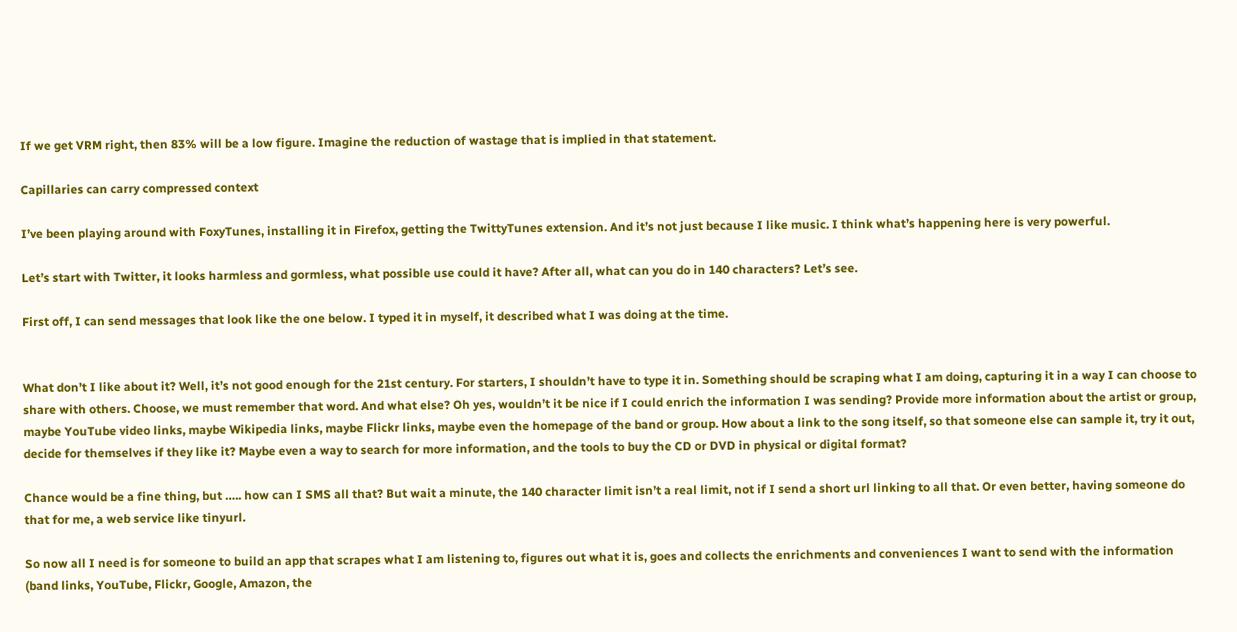If we get VRM right, then 83% will be a low figure. Imagine the reduction of wastage that is implied in that statement.

Capillaries can carry compressed context

I’ve been playing around with FoxyTunes, installing it in Firefox, getting the TwittyTunes extension. And it’s not just because I like music. I think what’s happening here is very powerful.

Let’s start with Twitter, it looks harmless and gormless, what possible use could it have? After all, what can you do in 140 characters? Let’s see.

First off, I can send messages that look like the one below. I typed it in myself, it described what I was doing at the time.


What don’t I like about it? Well, it’s not good enough for the 21st century. For starters, I shouldn’t have to type it in. Something should be scraping what I am doing, capturing it in a way I can choose to share with others. Choose, we must remember that word. And what else? Oh yes, wouldn’t it be nice if I could enrich the information I was sending? Provide more information about the artist or group, maybe YouTube video links, maybe Wikipedia links, maybe Flickr links, maybe even the homepage of the band or group. How about a link to the song itself, so that someone else can sample it, try it out, decide for themselves if they like it? Maybe even a way to search for more information, and the tools to buy the CD or DVD in physical or digital format?

Chance would be a fine thing, but ….. how can I SMS all that? But wait a minute, the 140 character limit isn’t a real limit, not if I send a short url linking to all that. Or even better, having someone do that for me, a web service like tinyurl.

So now all I need is for someone to build an app that scrapes what I am listening to, figures out what it is, goes and collects the enrichments and conveniences I want to send with the information (band links, YouTube, Flickr, Google, Amazon, the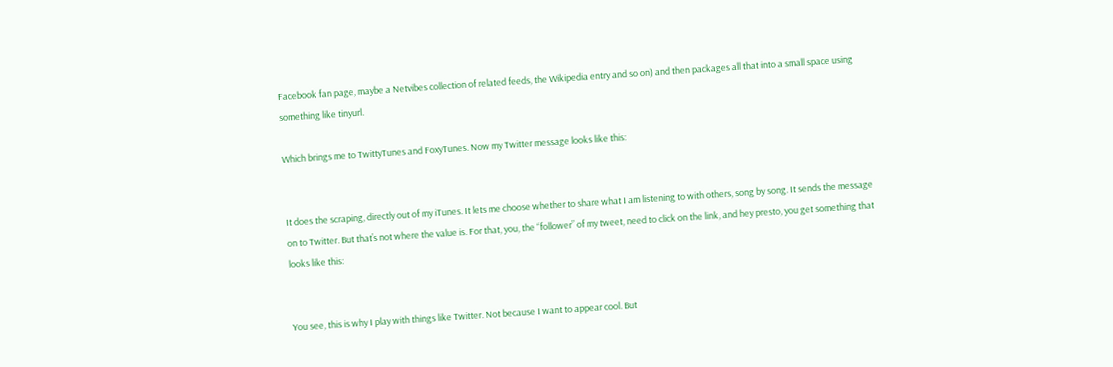Facebook fan page, maybe a Netvibes collection of related feeds, the Wikipedia entry and so on) and then packages all that into a small space using something like tinyurl.

Which brings me to TwittyTunes and FoxyTunes. Now my Twitter message looks like this:


It does the scraping, directly out of my iTunes. It lets me choose whether to share what I am listening to with others, song by song. It sends the message on to Twitter. But that’s not where the value is. For that, you, the “follower” of my tweet, need to click on the link, and hey presto, you get something that looks like this:


You see, this is why I play with things like Twitter. Not because I want to appear cool. But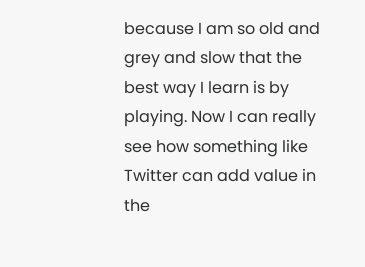because I am so old and grey and slow that the best way I learn is by playing. Now I can really see how something like Twitter can add value in the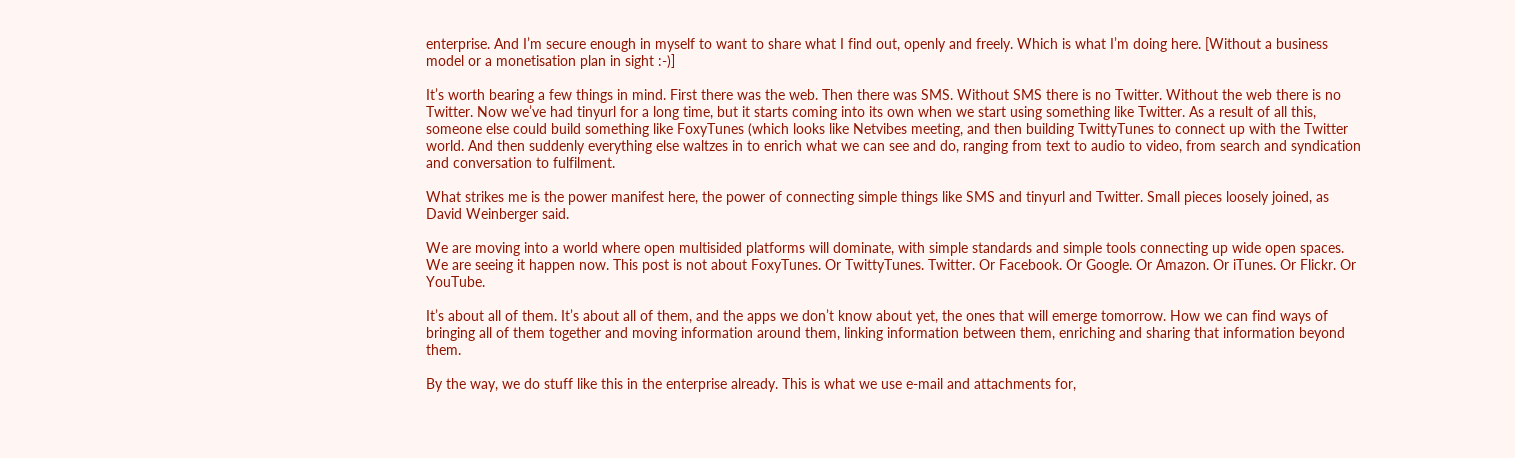enterprise. And I’m secure enough in myself to want to share what I find out, openly and freely. Which is what I’m doing here. [Without a business model or a monetisation plan in sight :-)]

It’s worth bearing a few things in mind. First there was the web. Then there was SMS. Without SMS there is no Twitter. Without the web there is no Twitter. Now we’ve had tinyurl for a long time, but it starts coming into its own when we start using something like Twitter. As a result of all this, someone else could build something like FoxyTunes (which looks like Netvibes meeting, and then building TwittyTunes to connect up with the Twitter world. And then suddenly everything else waltzes in to enrich what we can see and do, ranging from text to audio to video, from search and syndication and conversation to fulfilment.

What strikes me is the power manifest here, the power of connecting simple things like SMS and tinyurl and Twitter. Small pieces loosely joined, as David Weinberger said.

We are moving into a world where open multisided platforms will dominate, with simple standards and simple tools connecting up wide open spaces. We are seeing it happen now. This post is not about FoxyTunes. Or TwittyTunes. Twitter. Or Facebook. Or Google. Or Amazon. Or iTunes. Or Flickr. Or YouTube.

It’s about all of them. It’s about all of them, and the apps we don’t know about yet, the ones that will emerge tomorrow. How we can find ways of bringing all of them together and moving information around them, linking information between them, enriching and sharing that information beyond them.

By the way, we do stuff like this in the enterprise already. This is what we use e-mail and attachments for,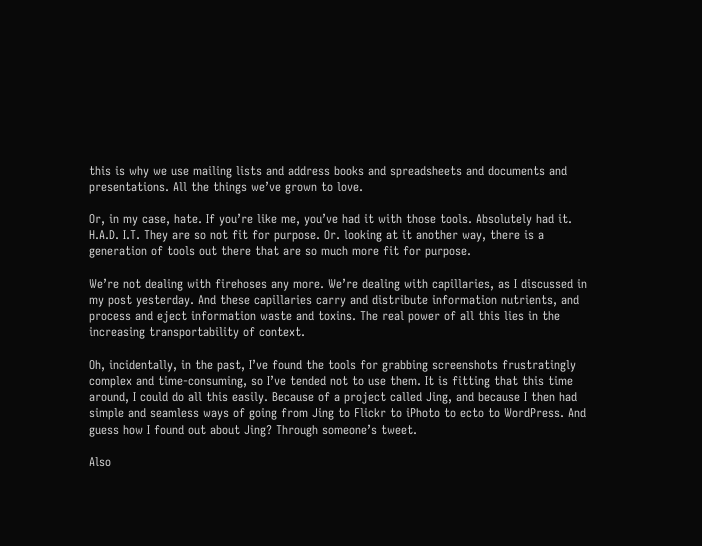this is why we use mailing lists and address books and spreadsheets and documents and presentations. All the things we’ve grown to love.

Or, in my case, hate. If you’re like me, you’ve had it with those tools. Absolutely had it. H.A.D. I.T. They are so not fit for purpose. Or. looking at it another way, there is a generation of tools out there that are so much more fit for purpose.

We’re not dealing with firehoses any more. We’re dealing with capillaries, as I discussed in my post yesterday. And these capillaries carry and distribute information nutrients, and process and eject information waste and toxins. The real power of all this lies in the increasing transportability of context.

Oh, incidentally, in the past, I’ve found the tools for grabbing screenshots frustratingly complex and time-consuming, so I’ve tended not to use them. It is fitting that this time around, I could do all this easily. Because of a project called Jing, and because I then had simple and seamless ways of going from Jing to Flickr to iPhoto to ecto to WordPress. And guess how I found out about Jing? Through someone’s tweet.

Also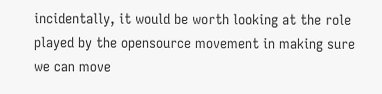incidentally, it would be worth looking at the role played by the opensource movement in making sure we can move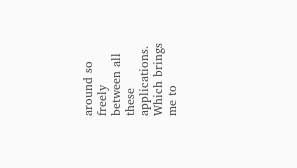around so freely between all these applications. Which brings me to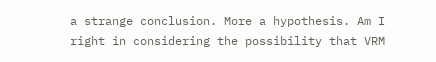a strange conclusion. More a hypothesis. Am I right in considering the possibility that VRM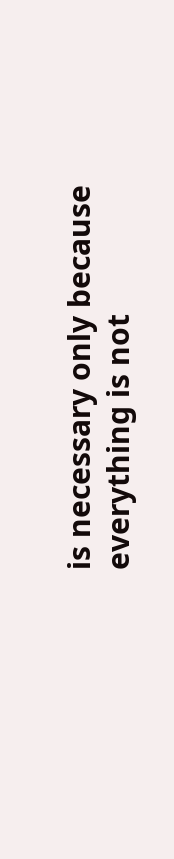is necessary only because everything is not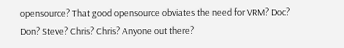opensource? That good opensource obviates the need for VRM? Doc? Don? Steve? Chris? Chris? Anyone out there?